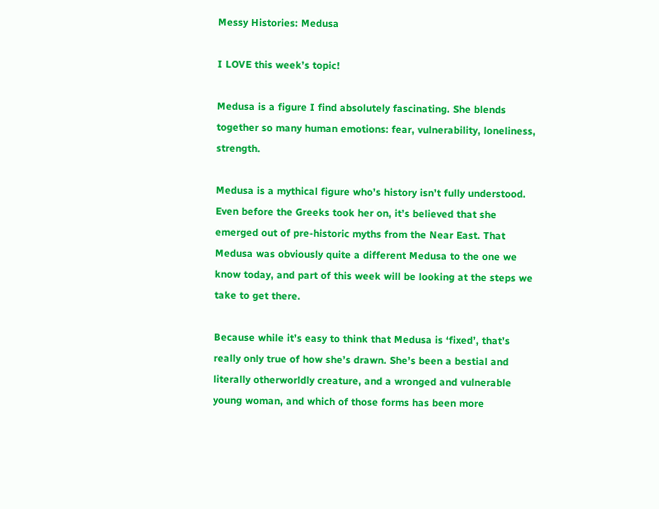Messy Histories: Medusa

I LOVE this week’s topic!

Medusa is a figure I find absolutely fascinating. She blends together so many human emotions: fear, vulnerability, loneliness, strength.

Medusa is a mythical figure who’s history isn’t fully understood. Even before the Greeks took her on, it’s believed that she emerged out of pre-historic myths from the Near East. That Medusa was obviously quite a different Medusa to the one we know today, and part of this week will be looking at the steps we take to get there.

Because while it’s easy to think that Medusa is ‘fixed’, that’s really only true of how she’s drawn. She’s been a bestial and literally otherworldly creature, and a wronged and vulnerable young woman, and which of those forms has been more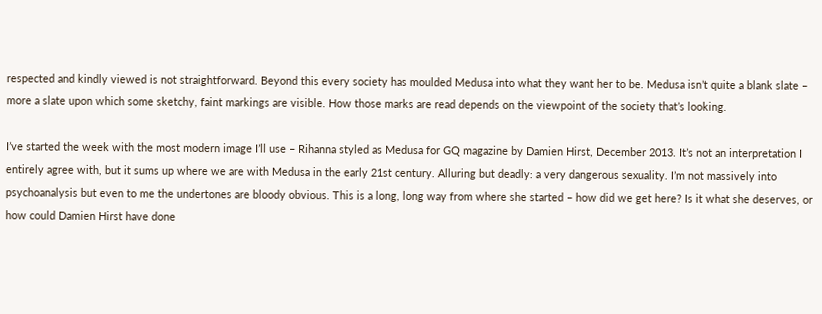respected and kindly viewed is not straightforward. Beyond this every society has moulded Medusa into what they want her to be. Medusa isn’t quite a blank slate – more a slate upon which some sketchy, faint markings are visible. How those marks are read depends on the viewpoint of the society that’s looking.

I’ve started the week with the most modern image I’ll use – Rihanna styled as Medusa for GQ magazine by Damien Hirst, December 2013. It’s not an interpretation I entirely agree with, but it sums up where we are with Medusa in the early 21st century. Alluring but deadly: a very dangerous sexuality. I’m not massively into psychoanalysis but even to me the undertones are bloody obvious. This is a long, long way from where she started – how did we get here? Is it what she deserves, or how could Damien Hirst have done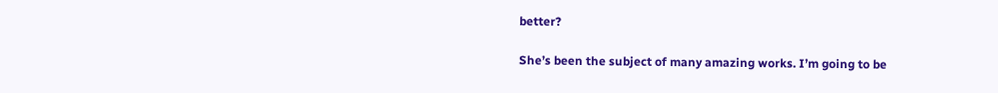better?

She’s been the subject of many amazing works. I’m going to be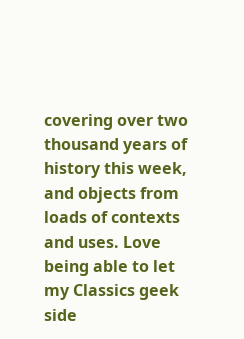covering over two thousand years of history this week, and objects from loads of contexts and uses. Love being able to let my Classics geek side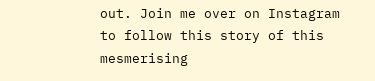out. Join me over on Instagram to follow this story of this mesmerising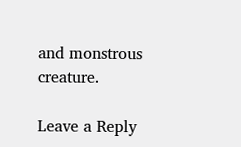and monstrous creature.

Leave a Reply